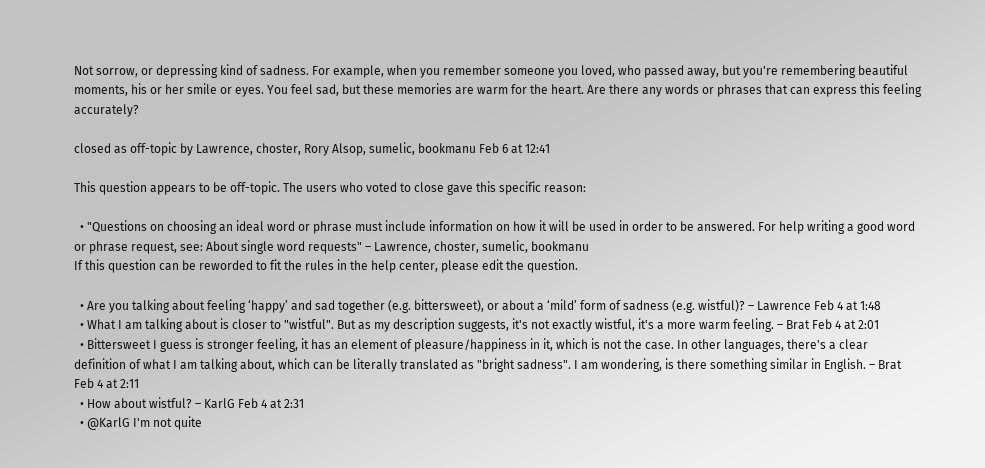Not sorrow, or depressing kind of sadness. For example, when you remember someone you loved, who passed away, but you're remembering beautiful moments, his or her smile or eyes. You feel sad, but these memories are warm for the heart. Are there any words or phrases that can express this feeling accurately?

closed as off-topic by Lawrence, choster, Rory Alsop, sumelic, bookmanu Feb 6 at 12:41

This question appears to be off-topic. The users who voted to close gave this specific reason:

  • "Questions on choosing an ideal word or phrase must include information on how it will be used in order to be answered. For help writing a good word or phrase request, see: About single word requests" – Lawrence, choster, sumelic, bookmanu
If this question can be reworded to fit the rules in the help center, please edit the question.

  • Are you talking about feeling ‘happy’ and sad together (e.g. bittersweet), or about a ‘mild’ form of sadness (e.g. wistful)? – Lawrence Feb 4 at 1:48
  • What I am talking about is closer to "wistful". But as my description suggests, it's not exactly wistful, it's a more warm feeling. – Brat Feb 4 at 2:01
  • Bittersweet I guess is stronger feeling, it has an element of pleasure/happiness in it, which is not the case. In other languages, there's a clear definition of what I am talking about, which can be literally translated as "bright sadness". I am wondering, is there something similar in English. – Brat Feb 4 at 2:11
  • How about wistful? – KarlG Feb 4 at 2:31
  • @KarlG I'm not quite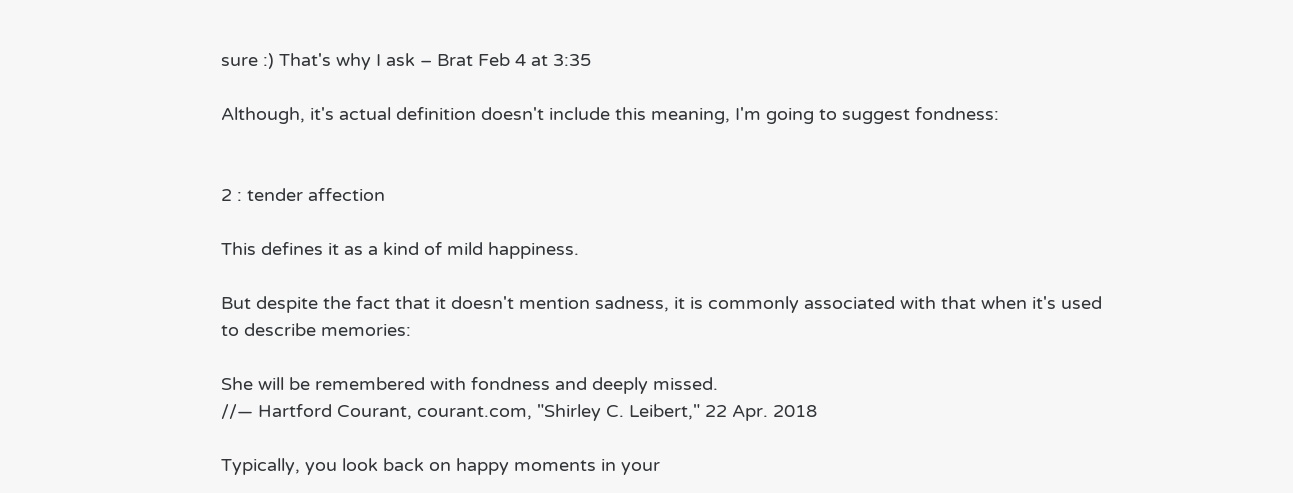sure :) That's why I ask – Brat Feb 4 at 3:35

Although, it's actual definition doesn't include this meaning, I'm going to suggest fondness:


2 : tender affection

This defines it as a kind of mild happiness.

But despite the fact that it doesn't mention sadness, it is commonly associated with that when it's used to describe memories:

She will be remembered with fondness and deeply missed.
//— Hartford Courant, courant.com, "Shirley C. Leibert," 22 Apr. 2018

Typically, you look back on happy moments in your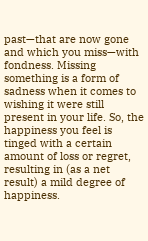past—that are now gone and which you miss—with fondness. Missing something is a form of sadness when it comes to wishing it were still present in your life. So, the happiness you feel is tinged with a certain amount of loss or regret, resulting in (as a net result) a mild degree of happiness.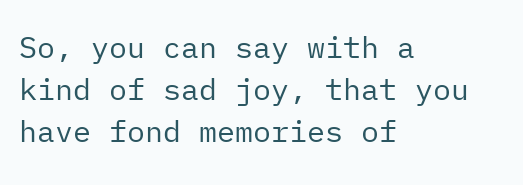So, you can say with a kind of sad joy, that you have fond memories of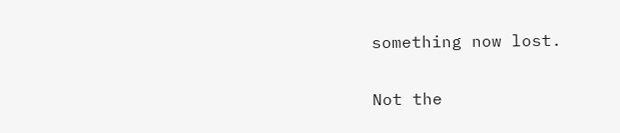something now lost.

Not the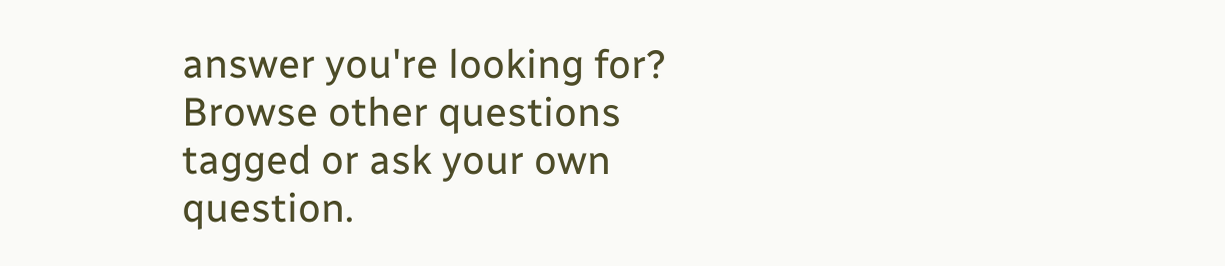answer you're looking for? Browse other questions tagged or ask your own question.